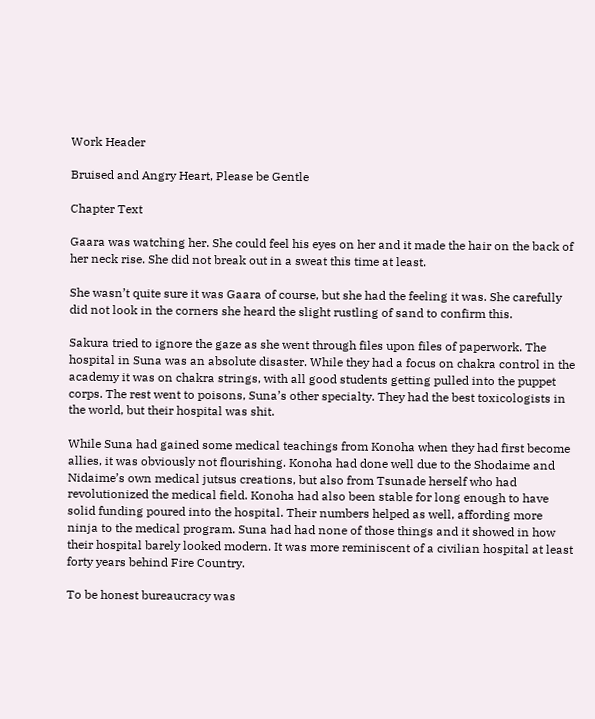Work Header

Bruised and Angry Heart, Please be Gentle

Chapter Text

Gaara was watching her. She could feel his eyes on her and it made the hair on the back of her neck rise. She did not break out in a sweat this time at least.

She wasn’t quite sure it was Gaara of course, but she had the feeling it was. She carefully did not look in the corners she heard the slight rustling of sand to confirm this.

Sakura tried to ignore the gaze as she went through files upon files of paperwork. The hospital in Suna was an absolute disaster. While they had a focus on chakra control in the academy it was on chakra strings, with all good students getting pulled into the puppet corps. The rest went to poisons, Suna’s other specialty. They had the best toxicologists in the world, but their hospital was shit.

While Suna had gained some medical teachings from Konoha when they had first become allies, it was obviously not flourishing. Konoha had done well due to the Shodaime and Nidaime’s own medical jutsus creations, but also from Tsunade herself who had revolutionized the medical field. Konoha had also been stable for long enough to have solid funding poured into the hospital. Their numbers helped as well, affording more ninja to the medical program. Suna had had none of those things and it showed in how their hospital barely looked modern. It was more reminiscent of a civilian hospital at least forty years behind Fire Country.

To be honest bureaucracy was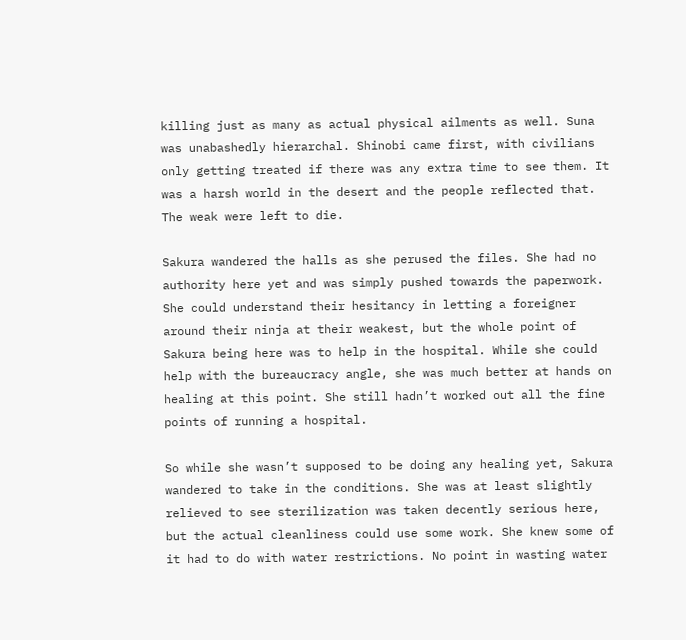killing just as many as actual physical ailments as well. Suna was unabashedly hierarchal. Shinobi came first, with civilians only getting treated if there was any extra time to see them. It was a harsh world in the desert and the people reflected that. The weak were left to die.

Sakura wandered the halls as she perused the files. She had no authority here yet and was simply pushed towards the paperwork. She could understand their hesitancy in letting a foreigner around their ninja at their weakest, but the whole point of Sakura being here was to help in the hospital. While she could help with the bureaucracy angle, she was much better at hands on healing at this point. She still hadn’t worked out all the fine points of running a hospital.

So while she wasn’t supposed to be doing any healing yet, Sakura wandered to take in the conditions. She was at least slightly relieved to see sterilization was taken decently serious here, but the actual cleanliness could use some work. She knew some of it had to do with water restrictions. No point in wasting water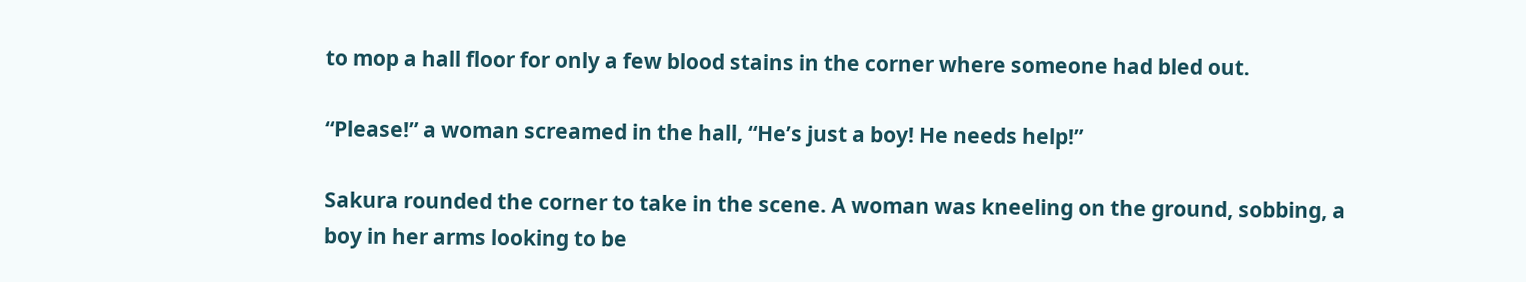to mop a hall floor for only a few blood stains in the corner where someone had bled out.

“Please!” a woman screamed in the hall, “He’s just a boy! He needs help!”

Sakura rounded the corner to take in the scene. A woman was kneeling on the ground, sobbing, a boy in her arms looking to be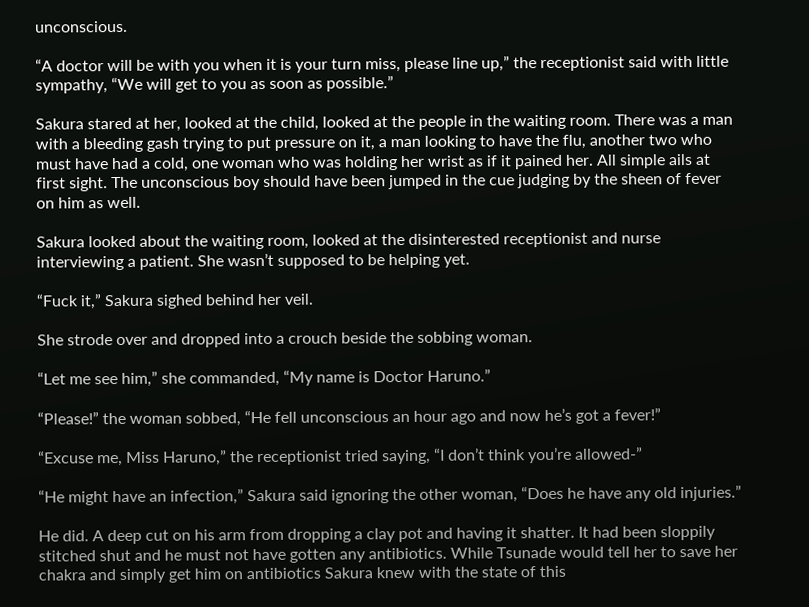unconscious.

“A doctor will be with you when it is your turn miss, please line up,” the receptionist said with little sympathy, “We will get to you as soon as possible.”

Sakura stared at her, looked at the child, looked at the people in the waiting room. There was a man with a bleeding gash trying to put pressure on it, a man looking to have the flu, another two who must have had a cold, one woman who was holding her wrist as if it pained her. All simple ails at first sight. The unconscious boy should have been jumped in the cue judging by the sheen of fever on him as well.

Sakura looked about the waiting room, looked at the disinterested receptionist and nurse interviewing a patient. She wasn’t supposed to be helping yet.

“Fuck it,” Sakura sighed behind her veil.

She strode over and dropped into a crouch beside the sobbing woman.

“Let me see him,” she commanded, “My name is Doctor Haruno.”

“Please!” the woman sobbed, “He fell unconscious an hour ago and now he’s got a fever!”

“Excuse me, Miss Haruno,” the receptionist tried saying, “I don’t think you’re allowed-”

“He might have an infection,” Sakura said ignoring the other woman, “Does he have any old injuries.”

He did. A deep cut on his arm from dropping a clay pot and having it shatter. It had been sloppily stitched shut and he must not have gotten any antibiotics. While Tsunade would tell her to save her chakra and simply get him on antibiotics Sakura knew with the state of this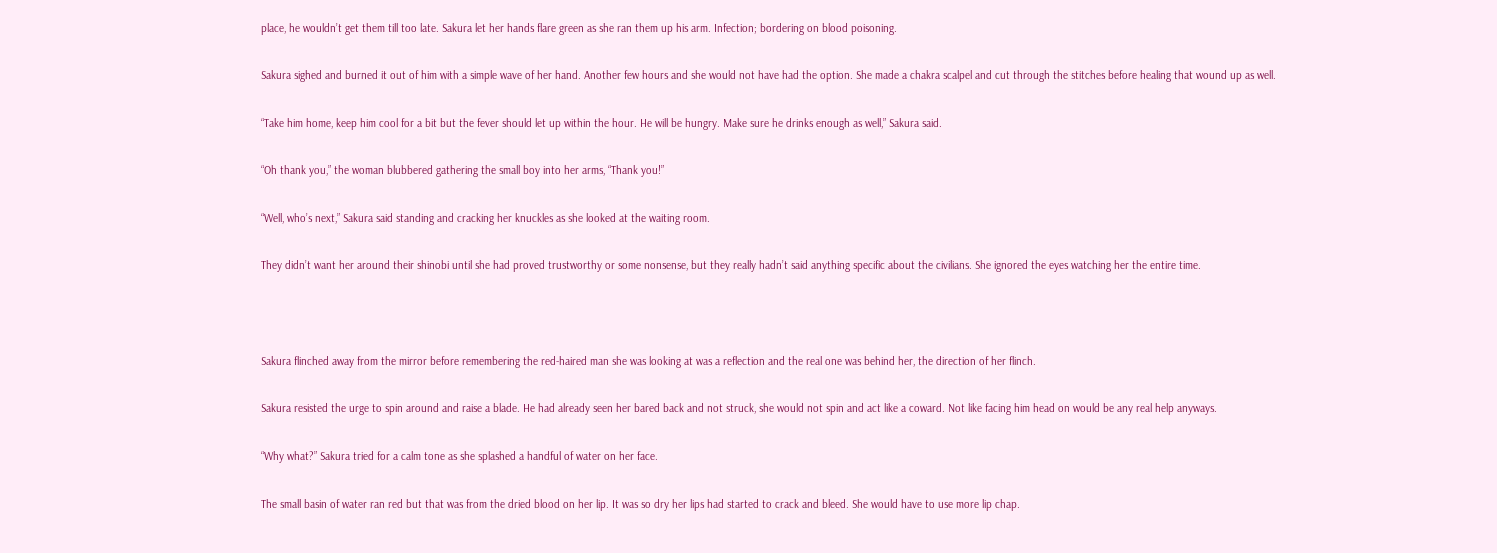place, he wouldn’t get them till too late. Sakura let her hands flare green as she ran them up his arm. Infection; bordering on blood poisoning.

Sakura sighed and burned it out of him with a simple wave of her hand. Another few hours and she would not have had the option. She made a chakra scalpel and cut through the stitches before healing that wound up as well.

“Take him home, keep him cool for a bit but the fever should let up within the hour. He will be hungry. Make sure he drinks enough as well,” Sakura said.

“Oh thank you,” the woman blubbered gathering the small boy into her arms, “Thank you!”

“Well, who’s next,” Sakura said standing and cracking her knuckles as she looked at the waiting room.

They didn’t want her around their shinobi until she had proved trustworthy or some nonsense, but they really hadn’t said anything specific about the civilians. She ignored the eyes watching her the entire time.



Sakura flinched away from the mirror before remembering the red-haired man she was looking at was a reflection and the real one was behind her, the direction of her flinch.

Sakura resisted the urge to spin around and raise a blade. He had already seen her bared back and not struck, she would not spin and act like a coward. Not like facing him head on would be any real help anyways.

“Why what?” Sakura tried for a calm tone as she splashed a handful of water on her face.

The small basin of water ran red but that was from the dried blood on her lip. It was so dry her lips had started to crack and bleed. She would have to use more lip chap.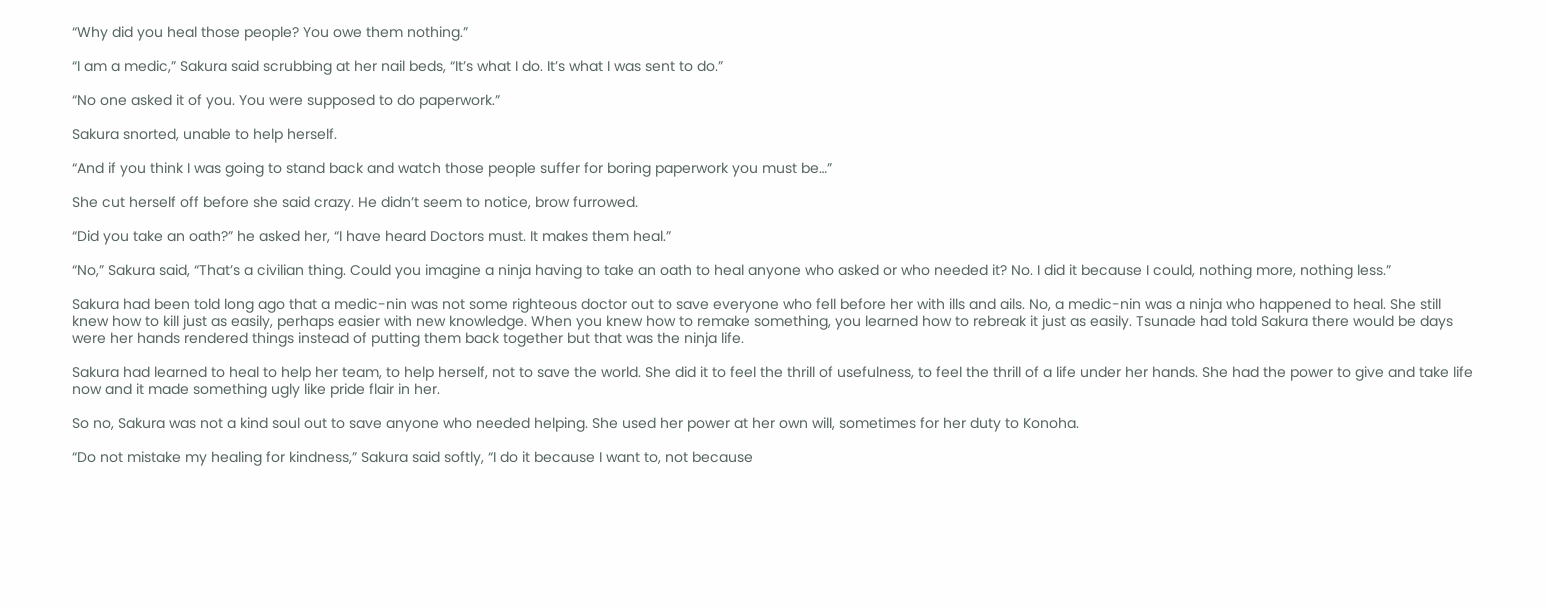“Why did you heal those people? You owe them nothing.”

“I am a medic,” Sakura said scrubbing at her nail beds, “It’s what I do. It’s what I was sent to do.”

“No one asked it of you. You were supposed to do paperwork.”

Sakura snorted, unable to help herself.

“And if you think I was going to stand back and watch those people suffer for boring paperwork you must be…”

She cut herself off before she said crazy. He didn’t seem to notice, brow furrowed.

“Did you take an oath?” he asked her, “I have heard Doctors must. It makes them heal.”

“No,” Sakura said, “That’s a civilian thing. Could you imagine a ninja having to take an oath to heal anyone who asked or who needed it? No. I did it because I could, nothing more, nothing less.”

Sakura had been told long ago that a medic-nin was not some righteous doctor out to save everyone who fell before her with ills and ails. No, a medic-nin was a ninja who happened to heal. She still knew how to kill just as easily, perhaps easier with new knowledge. When you knew how to remake something, you learned how to rebreak it just as easily. Tsunade had told Sakura there would be days were her hands rendered things instead of putting them back together but that was the ninja life.

Sakura had learned to heal to help her team, to help herself, not to save the world. She did it to feel the thrill of usefulness, to feel the thrill of a life under her hands. She had the power to give and take life now and it made something ugly like pride flair in her.

So no, Sakura was not a kind soul out to save anyone who needed helping. She used her power at her own will, sometimes for her duty to Konoha.

“Do not mistake my healing for kindness,” Sakura said softly, “I do it because I want to, not because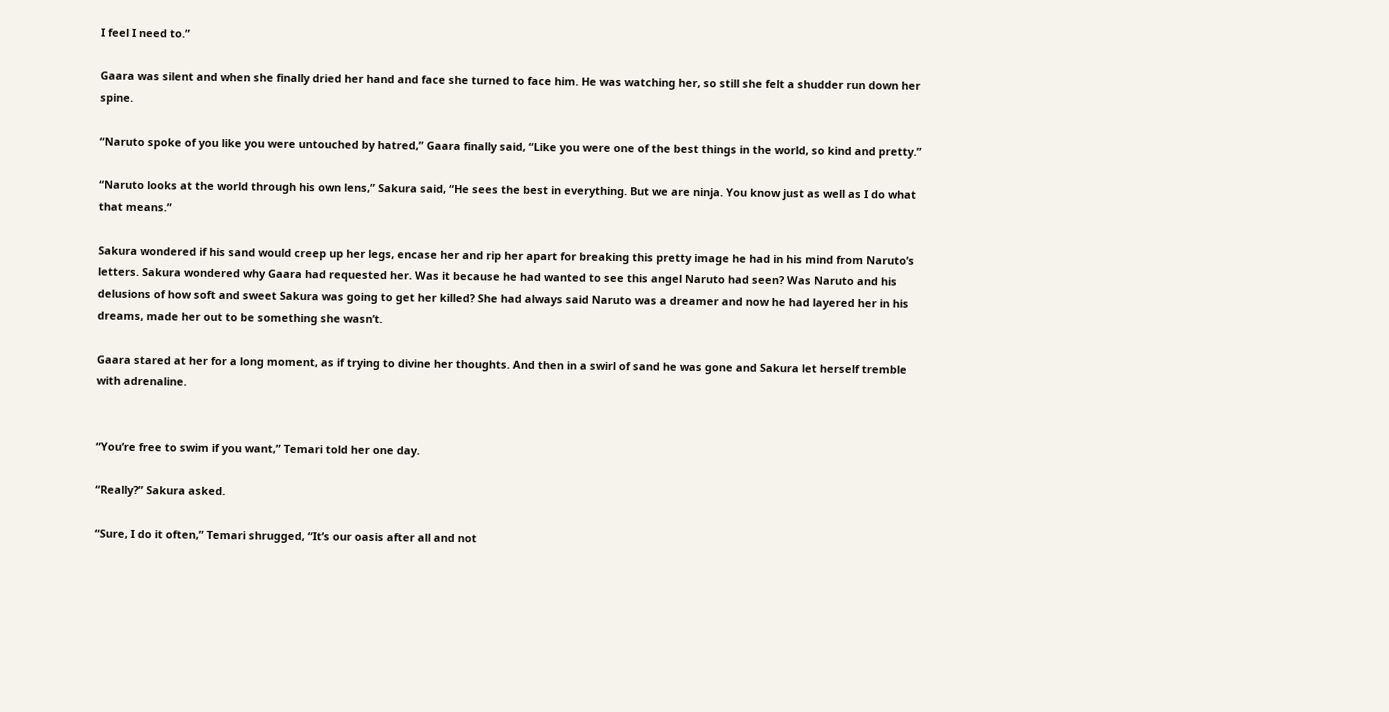I feel I need to.”

Gaara was silent and when she finally dried her hand and face she turned to face him. He was watching her, so still she felt a shudder run down her spine.

“Naruto spoke of you like you were untouched by hatred,” Gaara finally said, “Like you were one of the best things in the world, so kind and pretty.”

“Naruto looks at the world through his own lens,” Sakura said, “He sees the best in everything. But we are ninja. You know just as well as I do what that means.”

Sakura wondered if his sand would creep up her legs, encase her and rip her apart for breaking this pretty image he had in his mind from Naruto’s letters. Sakura wondered why Gaara had requested her. Was it because he had wanted to see this angel Naruto had seen? Was Naruto and his delusions of how soft and sweet Sakura was going to get her killed? She had always said Naruto was a dreamer and now he had layered her in his dreams, made her out to be something she wasn’t.

Gaara stared at her for a long moment, as if trying to divine her thoughts. And then in a swirl of sand he was gone and Sakura let herself tremble with adrenaline.


“You’re free to swim if you want,” Temari told her one day.

“Really?” Sakura asked.

“Sure, I do it often,” Temari shrugged, “It’s our oasis after all and not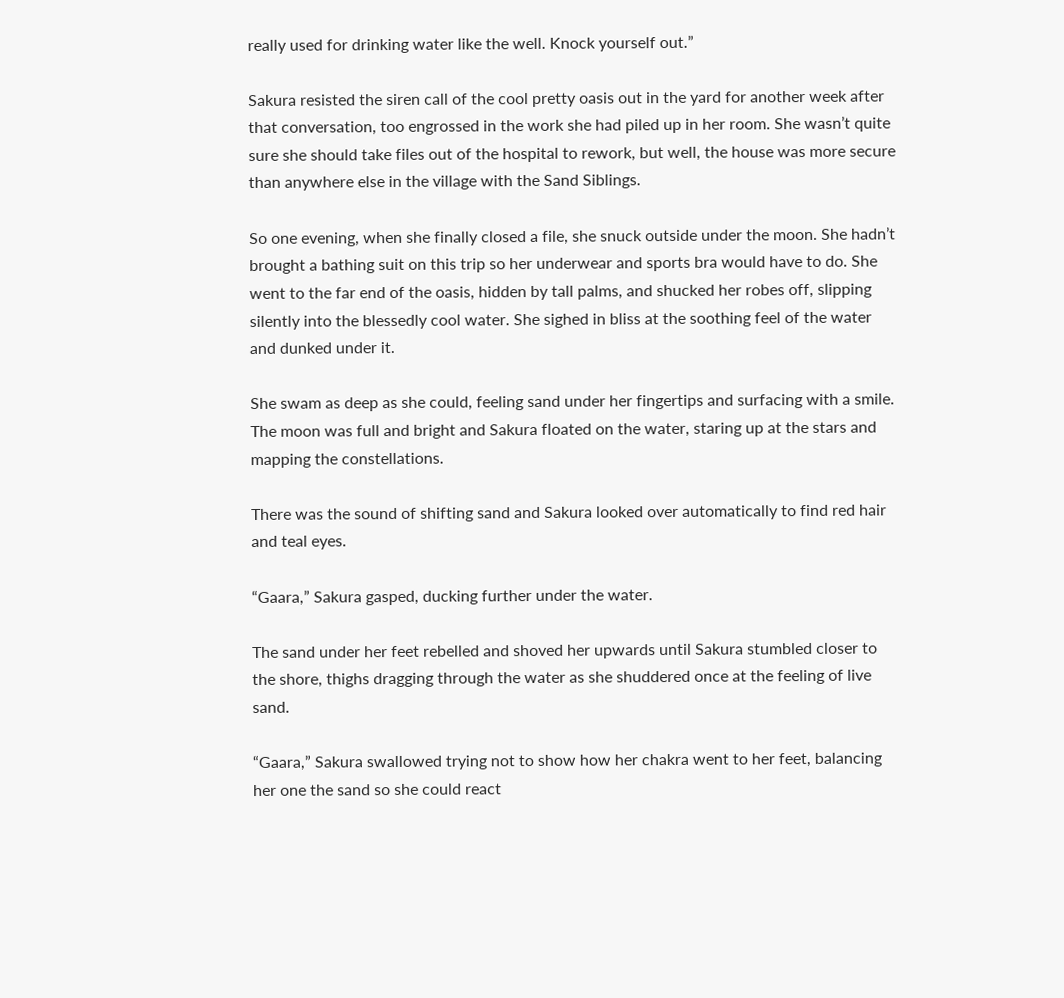really used for drinking water like the well. Knock yourself out.”

Sakura resisted the siren call of the cool pretty oasis out in the yard for another week after that conversation, too engrossed in the work she had piled up in her room. She wasn’t quite sure she should take files out of the hospital to rework, but well, the house was more secure than anywhere else in the village with the Sand Siblings.

So one evening, when she finally closed a file, she snuck outside under the moon. She hadn’t brought a bathing suit on this trip so her underwear and sports bra would have to do. She went to the far end of the oasis, hidden by tall palms, and shucked her robes off, slipping silently into the blessedly cool water. She sighed in bliss at the soothing feel of the water and dunked under it.

She swam as deep as she could, feeling sand under her fingertips and surfacing with a smile. The moon was full and bright and Sakura floated on the water, staring up at the stars and mapping the constellations.

There was the sound of shifting sand and Sakura looked over automatically to find red hair and teal eyes.

“Gaara,” Sakura gasped, ducking further under the water.

The sand under her feet rebelled and shoved her upwards until Sakura stumbled closer to the shore, thighs dragging through the water as she shuddered once at the feeling of live sand.

“Gaara,” Sakura swallowed trying not to show how her chakra went to her feet, balancing her one the sand so she could react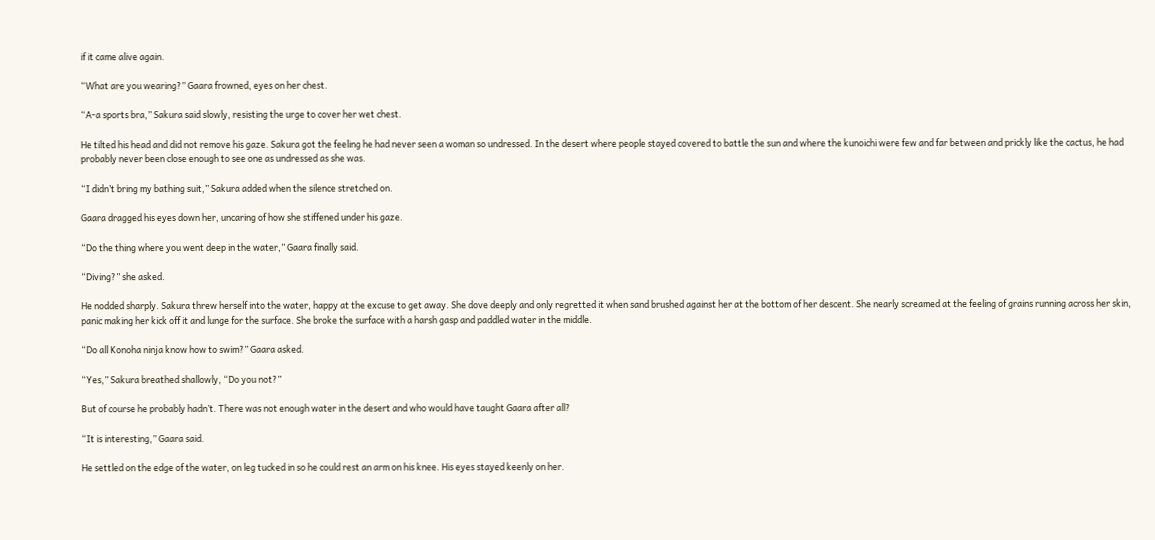if it came alive again.

“What are you wearing?” Gaara frowned, eyes on her chest.

“A-a sports bra,” Sakura said slowly, resisting the urge to cover her wet chest.

He tilted his head and did not remove his gaze. Sakura got the feeling he had never seen a woman so undressed. In the desert where people stayed covered to battle the sun and where the kunoichi were few and far between and prickly like the cactus, he had probably never been close enough to see one as undressed as she was.

“I didn’t bring my bathing suit,” Sakura added when the silence stretched on.

Gaara dragged his eyes down her, uncaring of how she stiffened under his gaze.

“Do the thing where you went deep in the water,” Gaara finally said.

“Diving?” she asked.

He nodded sharply. Sakura threw herself into the water, happy at the excuse to get away. She dove deeply and only regretted it when sand brushed against her at the bottom of her descent. She nearly screamed at the feeling of grains running across her skin, panic making her kick off it and lunge for the surface. She broke the surface with a harsh gasp and paddled water in the middle.

“Do all Konoha ninja know how to swim?” Gaara asked.

“Yes,” Sakura breathed shallowly, “Do you not?”

But of course he probably hadn’t. There was not enough water in the desert and who would have taught Gaara after all?

“It is interesting,” Gaara said.

He settled on the edge of the water, on leg tucked in so he could rest an arm on his knee. His eyes stayed keenly on her.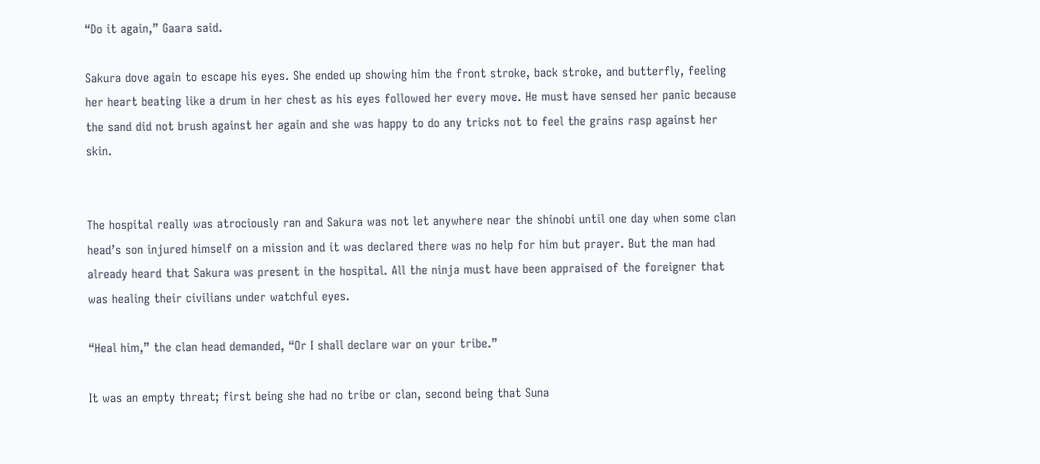“Do it again,” Gaara said.

Sakura dove again to escape his eyes. She ended up showing him the front stroke, back stroke, and butterfly, feeling her heart beating like a drum in her chest as his eyes followed her every move. He must have sensed her panic because the sand did not brush against her again and she was happy to do any tricks not to feel the grains rasp against her skin.


The hospital really was atrociously ran and Sakura was not let anywhere near the shinobi until one day when some clan head’s son injured himself on a mission and it was declared there was no help for him but prayer. But the man had already heard that Sakura was present in the hospital. All the ninja must have been appraised of the foreigner that was healing their civilians under watchful eyes.

“Heal him,” the clan head demanded, “Or I shall declare war on your tribe.”

It was an empty threat; first being she had no tribe or clan, second being that Suna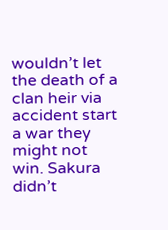wouldn’t let the death of a clan heir via accident start a war they might not win. Sakura didn’t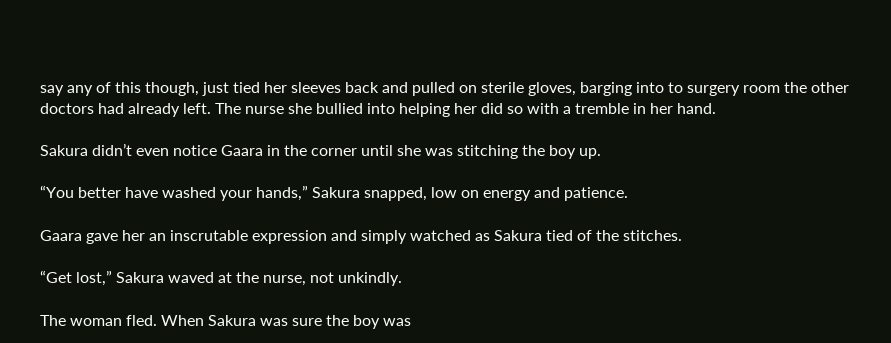say any of this though, just tied her sleeves back and pulled on sterile gloves, barging into to surgery room the other doctors had already left. The nurse she bullied into helping her did so with a tremble in her hand.

Sakura didn’t even notice Gaara in the corner until she was stitching the boy up.

“You better have washed your hands,” Sakura snapped, low on energy and patience.

Gaara gave her an inscrutable expression and simply watched as Sakura tied of the stitches.

“Get lost,” Sakura waved at the nurse, not unkindly.

The woman fled. When Sakura was sure the boy was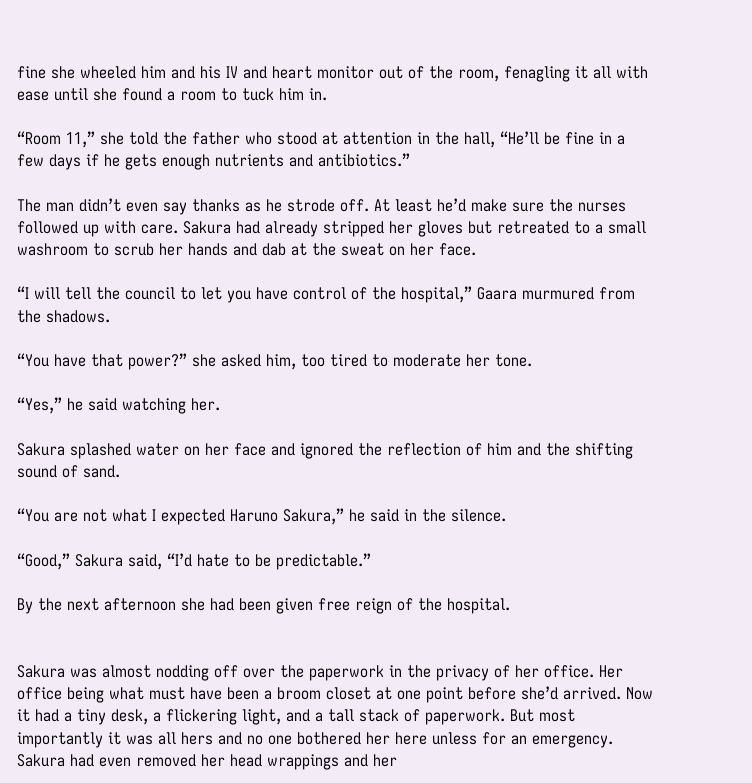fine she wheeled him and his IV and heart monitor out of the room, fenagling it all with ease until she found a room to tuck him in.

“Room 11,” she told the father who stood at attention in the hall, “He’ll be fine in a few days if he gets enough nutrients and antibiotics.”

The man didn’t even say thanks as he strode off. At least he’d make sure the nurses followed up with care. Sakura had already stripped her gloves but retreated to a small washroom to scrub her hands and dab at the sweat on her face.

“I will tell the council to let you have control of the hospital,” Gaara murmured from the shadows.

“You have that power?” she asked him, too tired to moderate her tone.

“Yes,” he said watching her.

Sakura splashed water on her face and ignored the reflection of him and the shifting sound of sand.

“You are not what I expected Haruno Sakura,” he said in the silence.

“Good,” Sakura said, “I’d hate to be predictable.”

By the next afternoon she had been given free reign of the hospital.


Sakura was almost nodding off over the paperwork in the privacy of her office. Her office being what must have been a broom closet at one point before she’d arrived. Now it had a tiny desk, a flickering light, and a tall stack of paperwork. But most importantly it was all hers and no one bothered her here unless for an emergency. Sakura had even removed her head wrappings and her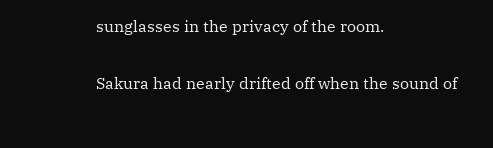sunglasses in the privacy of the room.

Sakura had nearly drifted off when the sound of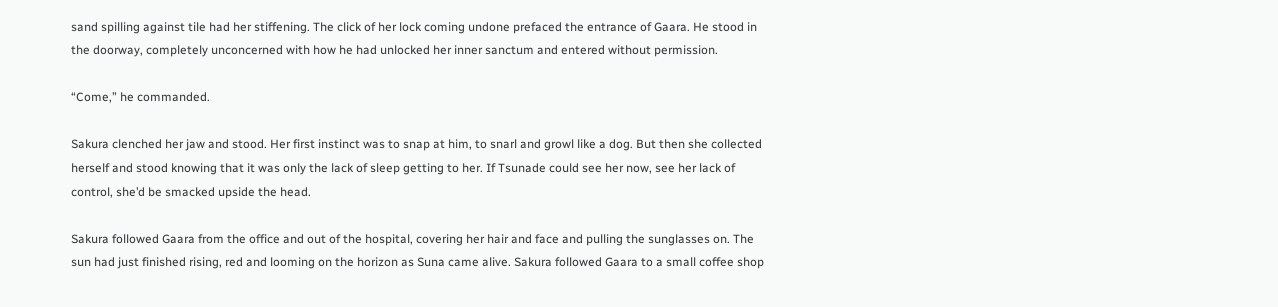sand spilling against tile had her stiffening. The click of her lock coming undone prefaced the entrance of Gaara. He stood in the doorway, completely unconcerned with how he had unlocked her inner sanctum and entered without permission.

“Come,” he commanded.

Sakura clenched her jaw and stood. Her first instinct was to snap at him, to snarl and growl like a dog. But then she collected herself and stood knowing that it was only the lack of sleep getting to her. If Tsunade could see her now, see her lack of control, she’d be smacked upside the head.

Sakura followed Gaara from the office and out of the hospital, covering her hair and face and pulling the sunglasses on. The sun had just finished rising, red and looming on the horizon as Suna came alive. Sakura followed Gaara to a small coffee shop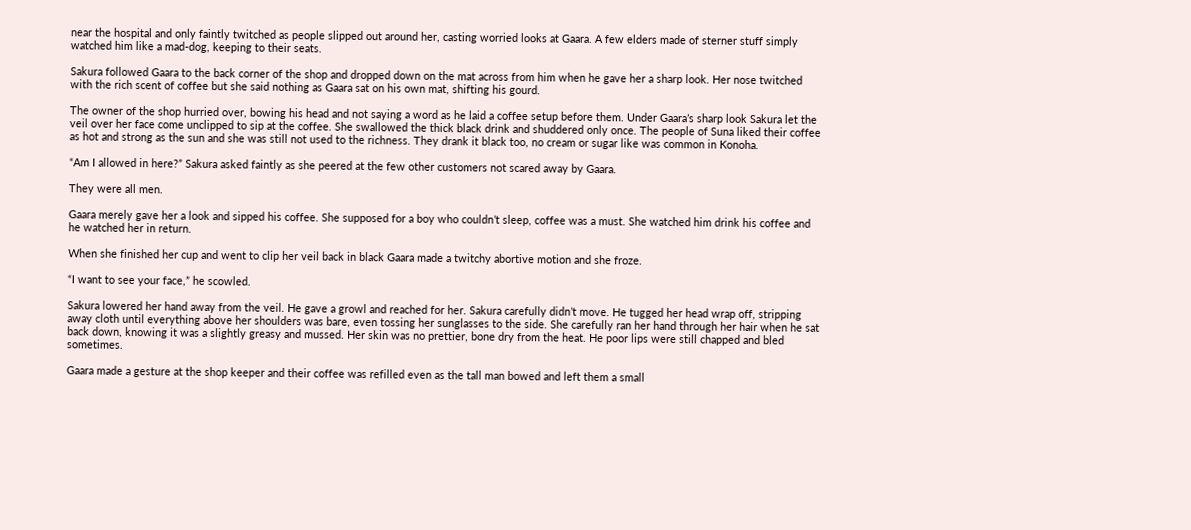near the hospital and only faintly twitched as people slipped out around her, casting worried looks at Gaara. A few elders made of sterner stuff simply watched him like a mad-dog, keeping to their seats.

Sakura followed Gaara to the back corner of the shop and dropped down on the mat across from him when he gave her a sharp look. Her nose twitched with the rich scent of coffee but she said nothing as Gaara sat on his own mat, shifting his gourd.

The owner of the shop hurried over, bowing his head and not saying a word as he laid a coffee setup before them. Under Gaara’s sharp look Sakura let the veil over her face come unclipped to sip at the coffee. She swallowed the thick black drink and shuddered only once. The people of Suna liked their coffee as hot and strong as the sun and she was still not used to the richness. They drank it black too, no cream or sugar like was common in Konoha.

“Am I allowed in here?” Sakura asked faintly as she peered at the few other customers not scared away by Gaara.

They were all men.

Gaara merely gave her a look and sipped his coffee. She supposed for a boy who couldn’t sleep, coffee was a must. She watched him drink his coffee and he watched her in return.

When she finished her cup and went to clip her veil back in black Gaara made a twitchy abortive motion and she froze.

“I want to see your face,” he scowled.

Sakura lowered her hand away from the veil. He gave a growl and reached for her. Sakura carefully didn’t move. He tugged her head wrap off, stripping away cloth until everything above her shoulders was bare, even tossing her sunglasses to the side. She carefully ran her hand through her hair when he sat back down, knowing it was a slightly greasy and mussed. Her skin was no prettier, bone dry from the heat. He poor lips were still chapped and bled sometimes.

Gaara made a gesture at the shop keeper and their coffee was refilled even as the tall man bowed and left them a small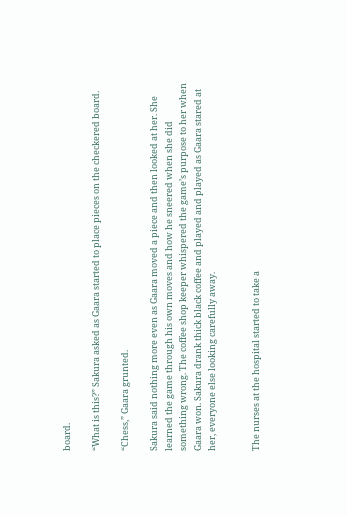board.

“What is this?” Sakura asked as Gaara started to place pieces on the checkered board.

“Chess,” Gaara grunted.

Sakura said nothing more even as Gaara moved a piece and then looked at her. She learned the game through his own moves and how he sneered when she did something wrong. The coffee shop keeper whispered the game’s purpose to her when Gaara won. Sakura drank thick black coffee and played and played as Gaara stared at her, everyone else looking carefully away.


The nurses at the hospital started to take a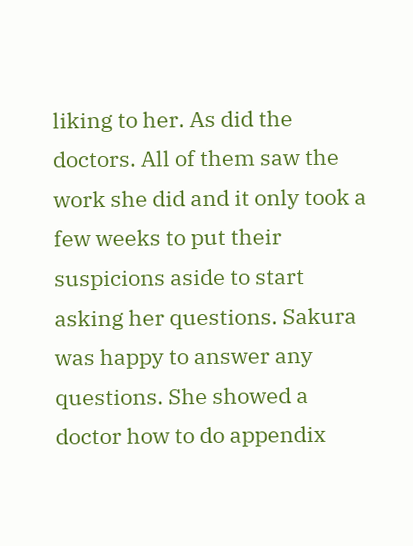liking to her. As did the doctors. All of them saw the work she did and it only took a few weeks to put their suspicions aside to start asking her questions. Sakura was happy to answer any questions. She showed a doctor how to do appendix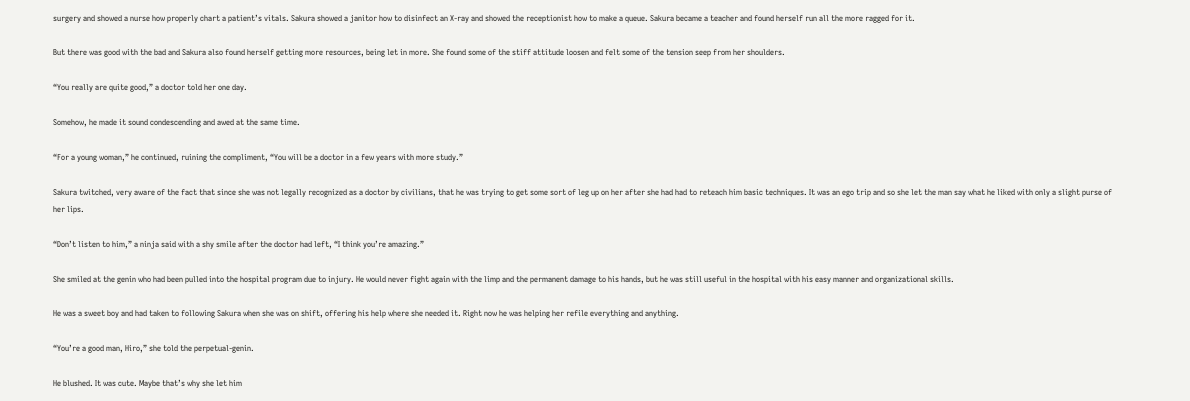surgery and showed a nurse how properly chart a patient’s vitals. Sakura showed a janitor how to disinfect an X-ray and showed the receptionist how to make a queue. Sakura became a teacher and found herself run all the more ragged for it.

But there was good with the bad and Sakura also found herself getting more resources, being let in more. She found some of the stiff attitude loosen and felt some of the tension seep from her shoulders.

“You really are quite good,” a doctor told her one day.

Somehow, he made it sound condescending and awed at the same time.

“For a young woman,” he continued, ruining the compliment, “You will be a doctor in a few years with more study.”

Sakura twitched, very aware of the fact that since she was not legally recognized as a doctor by civilians, that he was trying to get some sort of leg up on her after she had had to reteach him basic techniques. It was an ego trip and so she let the man say what he liked with only a slight purse of her lips.

“Don’t listen to him,” a ninja said with a shy smile after the doctor had left, “I think you’re amazing.”

She smiled at the genin who had been pulled into the hospital program due to injury. He would never fight again with the limp and the permanent damage to his hands, but he was still useful in the hospital with his easy manner and organizational skills.

He was a sweet boy and had taken to following Sakura when she was on shift, offering his help where she needed it. Right now he was helping her refile everything and anything.

“You’re a good man, Hiro,” she told the perpetual-genin.

He blushed. It was cute. Maybe that’s why she let him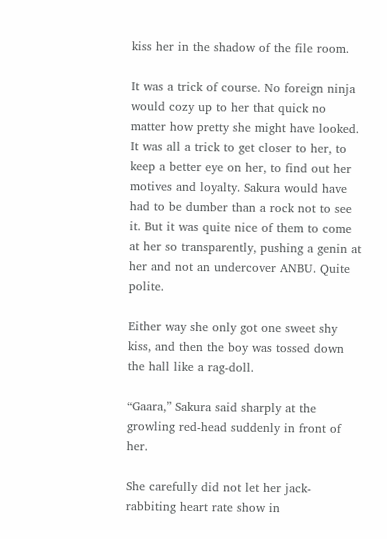kiss her in the shadow of the file room.

It was a trick of course. No foreign ninja would cozy up to her that quick no matter how pretty she might have looked. It was all a trick to get closer to her, to keep a better eye on her, to find out her motives and loyalty. Sakura would have had to be dumber than a rock not to see it. But it was quite nice of them to come at her so transparently, pushing a genin at her and not an undercover ANBU. Quite polite.

Either way she only got one sweet shy kiss, and then the boy was tossed down the hall like a rag-doll.

“Gaara,” Sakura said sharply at the growling red-head suddenly in front of her.

She carefully did not let her jack-rabbiting heart rate show in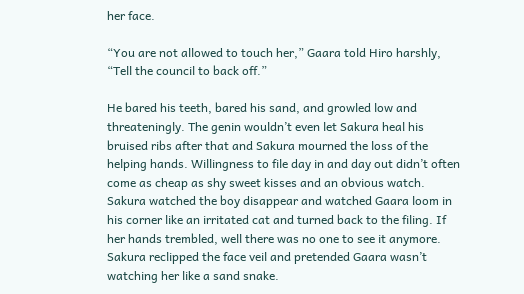her face.

“You are not allowed to touch her,” Gaara told Hiro harshly, “Tell the council to back off.”

He bared his teeth, bared his sand, and growled low and threateningly. The genin wouldn’t even let Sakura heal his bruised ribs after that and Sakura mourned the loss of the helping hands. Willingness to file day in and day out didn’t often come as cheap as shy sweet kisses and an obvious watch. Sakura watched the boy disappear and watched Gaara loom in his corner like an irritated cat and turned back to the filing. If her hands trembled, well there was no one to see it anymore. Sakura reclipped the face veil and pretended Gaara wasn’t watching her like a sand snake.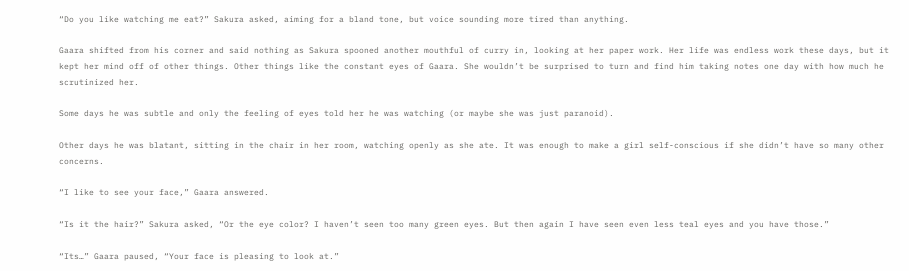“Do you like watching me eat?” Sakura asked, aiming for a bland tone, but voice sounding more tired than anything.

Gaara shifted from his corner and said nothing as Sakura spooned another mouthful of curry in, looking at her paper work. Her life was endless work these days, but it kept her mind off of other things. Other things like the constant eyes of Gaara. She wouldn’t be surprised to turn and find him taking notes one day with how much he scrutinized her.

Some days he was subtle and only the feeling of eyes told her he was watching (or maybe she was just paranoid).

Other days he was blatant, sitting in the chair in her room, watching openly as she ate. It was enough to make a girl self-conscious if she didn’t have so many other concerns.

“I like to see your face,” Gaara answered.

“Is it the hair?” Sakura asked, “Or the eye color? I haven’t seen too many green eyes. But then again I have seen even less teal eyes and you have those.”

“Its…” Gaara paused, “Your face is pleasing to look at.”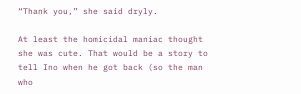“Thank you,” she said dryly.

At least the homicidal maniac thought she was cute. That would be a story to tell Ino when he got back (so the man who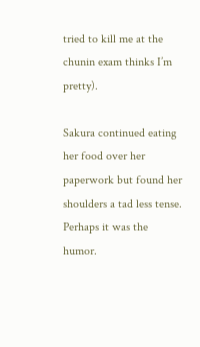tried to kill me at the chunin exam thinks I’m pretty).

Sakura continued eating her food over her paperwork but found her shoulders a tad less tense. Perhaps it was the humor.